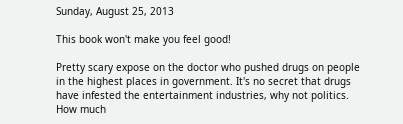Sunday, August 25, 2013

This book won't make you feel good!

Pretty scary expose on the doctor who pushed drugs on people in the highest places in government. It's no secret that drugs have infested the entertainment industries, why not politics. How much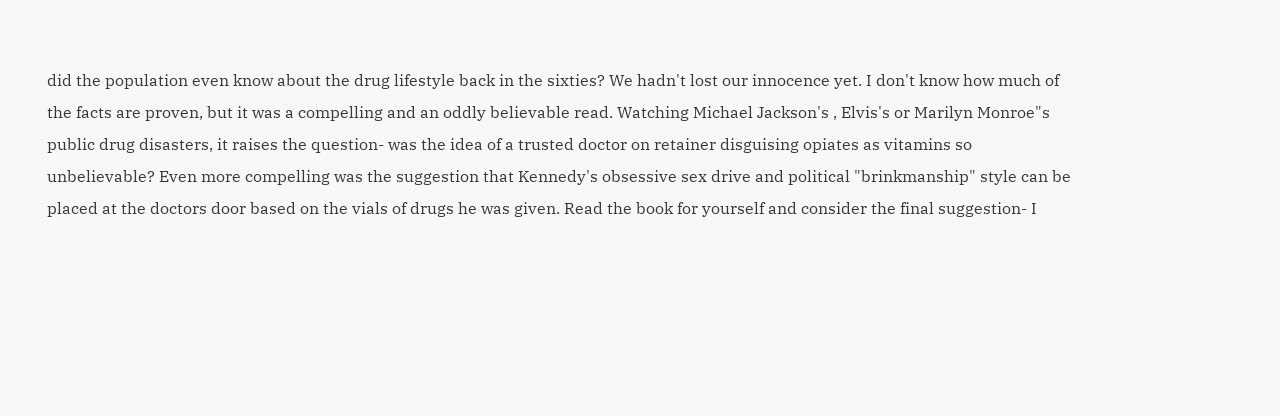did the population even know about the drug lifestyle back in the sixties? We hadn't lost our innocence yet. I don't know how much of the facts are proven, but it was a compelling and an oddly believable read. Watching Michael Jackson's , Elvis's or Marilyn Monroe"s public drug disasters, it raises the question- was the idea of a trusted doctor on retainer disguising opiates as vitamins so unbelievable? Even more compelling was the suggestion that Kennedy's obsessive sex drive and political "brinkmanship" style can be placed at the doctors door based on the vials of drugs he was given. Read the book for yourself and consider the final suggestion- I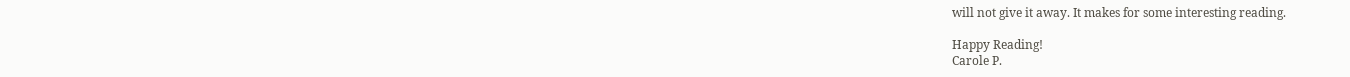will not give it away. It makes for some interesting reading.

Happy Reading!
Carole P.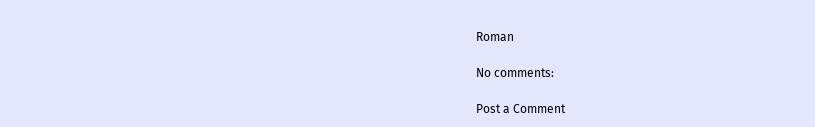Roman

No comments:

Post a Comment